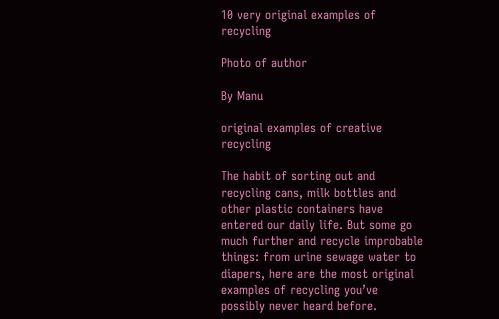10 very original examples of recycling

Photo of author

By Manu

original examples of creative recycling

The habit of sorting out and recycling cans, milk bottles and other plastic containers have entered our daily life. But some go much further and recycle improbable things: from urine sewage water to diapers, here are the most original examples of recycling you’ve possibly never heard before.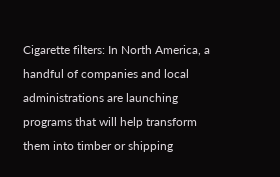Cigarette filters: In North America, a handful of companies and local administrations are launching programs that will help transform them into timber or shipping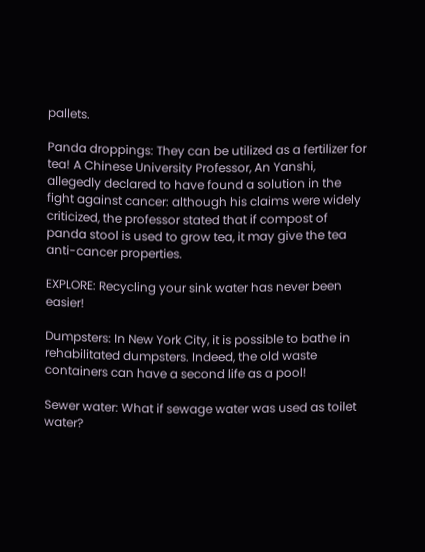pallets.

Panda droppings: They can be utilized as a fertilizer for tea! A Chinese University Professor, An Yanshi, allegedly declared to have found a solution in the fight against cancer: although his claims were widely criticized, the professor stated that if compost of panda stool is used to grow tea, it may give the tea anti-cancer properties.

EXPLORE: Recycling your sink water has never been easier!

Dumpsters: In New York City, it is possible to bathe in rehabilitated dumpsters. Indeed, the old waste containers can have a second life as a pool!

Sewer water: What if sewage water was used as toilet water?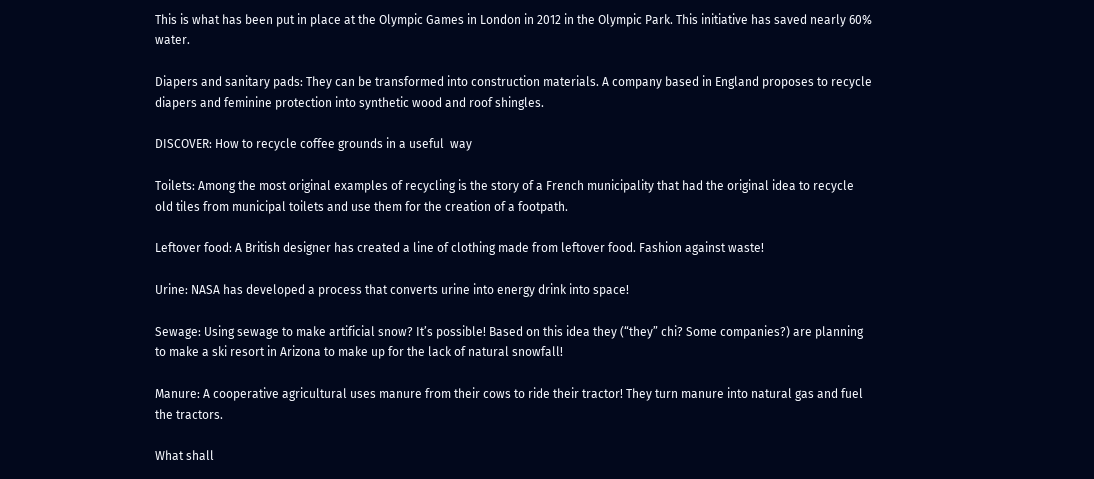This is what has been put in place at the Olympic Games in London in 2012 in the Olympic Park. This initiative has saved nearly 60% water.

Diapers and sanitary pads: They can be transformed into construction materials. A company based in England proposes to recycle diapers and feminine protection into synthetic wood and roof shingles.

DISCOVER: How to recycle coffee grounds in a useful  way

Toilets: Among the most original examples of recycling is the story of a French municipality that had the original idea to recycle old tiles from municipal toilets and use them for the creation of a footpath.

Leftover food: A British designer has created a line of clothing made from leftover food. Fashion against waste!

Urine: NASA has developed a process that converts urine into energy drink into space!

Sewage: Using sewage to make artificial snow? It’s possible! Based on this idea they (“they” chi? Some companies?) are planning to make a ski resort in Arizona to make up for the lack of natural snowfall!

Manure: A cooperative agricultural uses manure from their cows to ride their tractor! They turn manure into natural gas and fuel the tractors.

What shall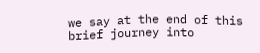we say at the end of this brief journey into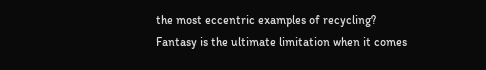the most eccentric examples of recycling? Fantasy is the ultimate limitation when it comes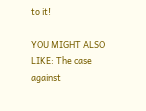to it!

YOU MIGHT ALSO LIKE: The case against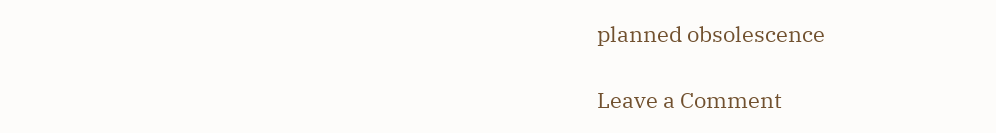planned obsolescence

Leave a Comment